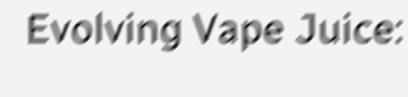Evolving Vape Juice: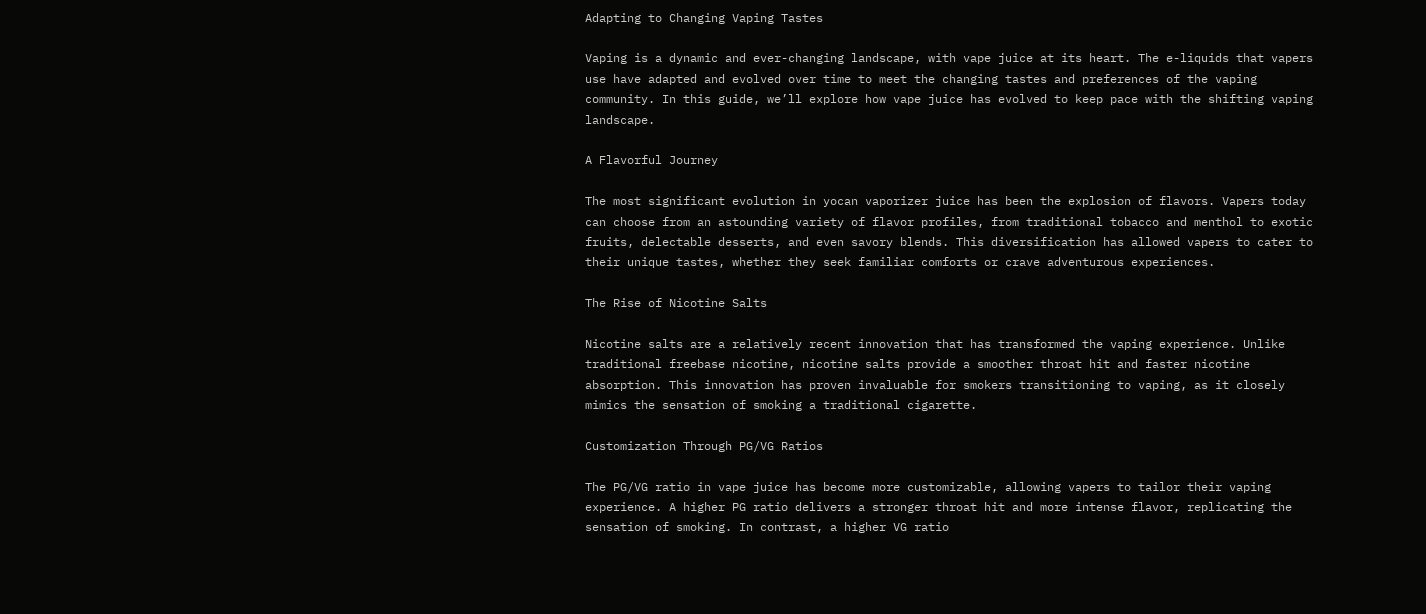Adapting to Changing Vaping Tastes

Vaping is a dynamic and ever-changing landscape, with vape juice at its heart. The e-liquids that vapers use have adapted and evolved over time to meet the changing tastes and preferences of the vaping community. In this guide, we’ll explore how vape juice has evolved to keep pace with the shifting vaping landscape.

A Flavorful Journey

The most significant evolution in yocan vaporizer juice has been the explosion of flavors. Vapers today can choose from an astounding variety of flavor profiles, from traditional tobacco and menthol to exotic fruits, delectable desserts, and even savory blends. This diversification has allowed vapers to cater to their unique tastes, whether they seek familiar comforts or crave adventurous experiences.

The Rise of Nicotine Salts

Nicotine salts are a relatively recent innovation that has transformed the vaping experience. Unlike traditional freebase nicotine, nicotine salts provide a smoother throat hit and faster nicotine absorption. This innovation has proven invaluable for smokers transitioning to vaping, as it closely mimics the sensation of smoking a traditional cigarette.

Customization Through PG/VG Ratios

The PG/VG ratio in vape juice has become more customizable, allowing vapers to tailor their vaping experience. A higher PG ratio delivers a stronger throat hit and more intense flavor, replicating the sensation of smoking. In contrast, a higher VG ratio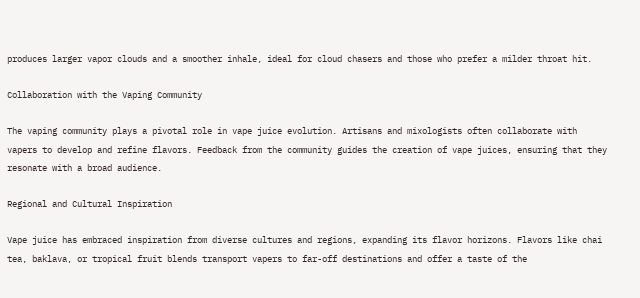produces larger vapor clouds and a smoother inhale, ideal for cloud chasers and those who prefer a milder throat hit.

Collaboration with the Vaping Community

The vaping community plays a pivotal role in vape juice evolution. Artisans and mixologists often collaborate with vapers to develop and refine flavors. Feedback from the community guides the creation of vape juices, ensuring that they resonate with a broad audience.

Regional and Cultural Inspiration

Vape juice has embraced inspiration from diverse cultures and regions, expanding its flavor horizons. Flavors like chai tea, baklava, or tropical fruit blends transport vapers to far-off destinations and offer a taste of the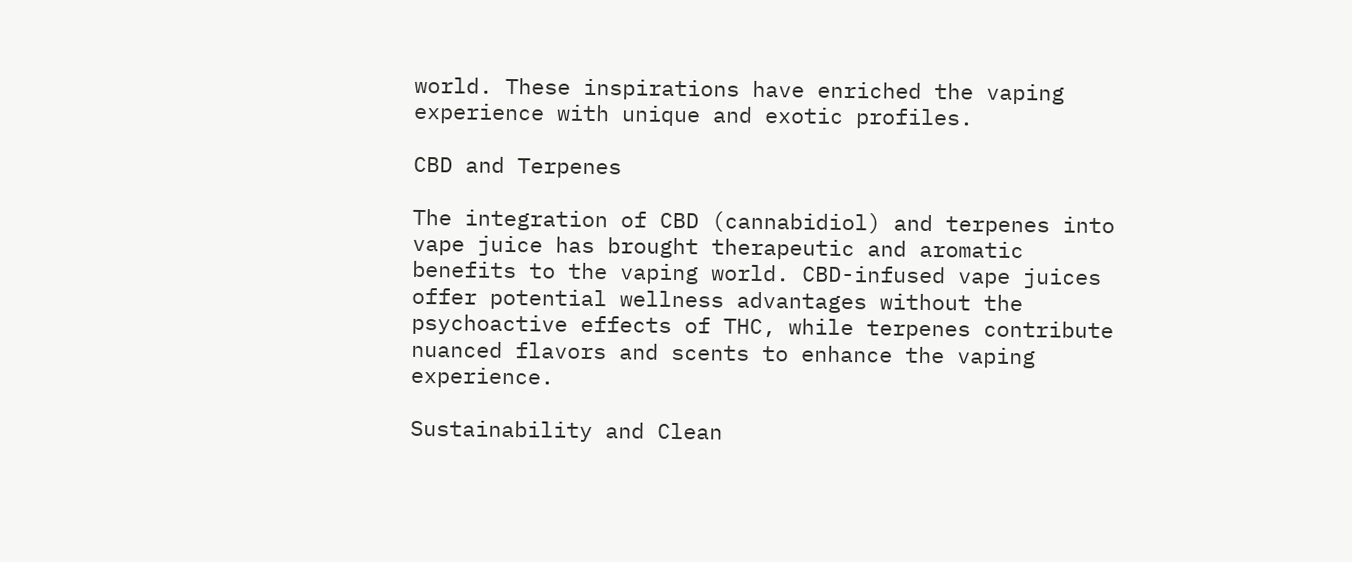world. These inspirations have enriched the vaping experience with unique and exotic profiles.

CBD and Terpenes

The integration of CBD (cannabidiol) and terpenes into vape juice has brought therapeutic and aromatic benefits to the vaping world. CBD-infused vape juices offer potential wellness advantages without the psychoactive effects of THC, while terpenes contribute nuanced flavors and scents to enhance the vaping experience.

Sustainability and Clean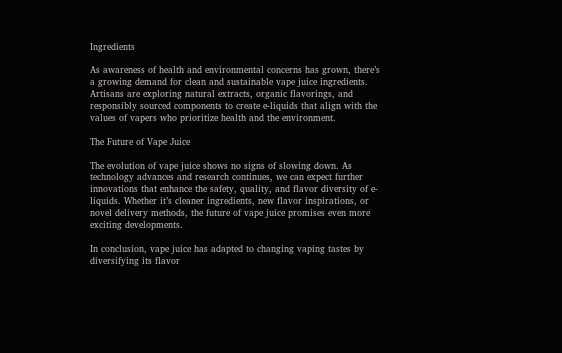Ingredients

As awareness of health and environmental concerns has grown, there’s a growing demand for clean and sustainable vape juice ingredients. Artisans are exploring natural extracts, organic flavorings, and responsibly sourced components to create e-liquids that align with the values of vapers who prioritize health and the environment.

The Future of Vape Juice

The evolution of vape juice shows no signs of slowing down. As technology advances and research continues, we can expect further innovations that enhance the safety, quality, and flavor diversity of e-liquids. Whether it’s cleaner ingredients, new flavor inspirations, or novel delivery methods, the future of vape juice promises even more exciting developments.

In conclusion, vape juice has adapted to changing vaping tastes by diversifying its flavor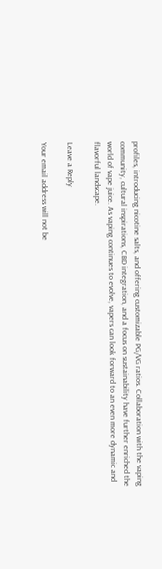profiles, introducing nicotine salts, and offering customizable PG/VG ratios. Collaboration with the vaping community, cultural inspirations, CBD integration, and a focus on sustainability have further enriched the world of vape juice. As vaping continues to evolve, vapers can look forward to an even more dynamic and flavorful landscape.

Leave a Reply

Your email address will not be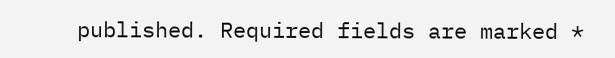published. Required fields are marked *